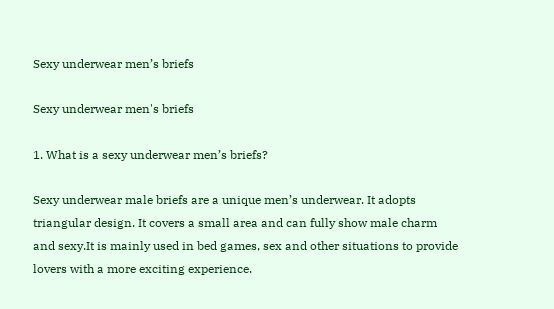Sexy underwear men’s briefs

Sexy underwear men's briefs

1. What is a sexy underwear men’s briefs?

Sexy underwear male briefs are a unique men’s underwear. It adopts triangular design. It covers a small area and can fully show male charm and sexy.It is mainly used in bed games, sex and other situations to provide lovers with a more exciting experience.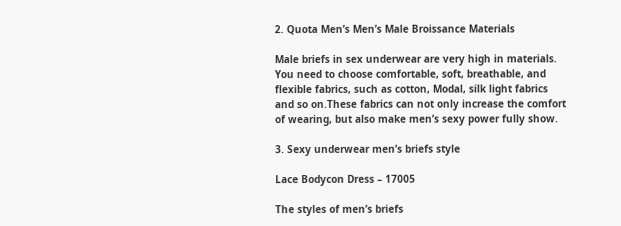2. Quota Men’s Men’s Male Broissance Materials

Male briefs in sex underwear are very high in materials. You need to choose comfortable, soft, breathable, and flexible fabrics, such as cotton, Modal, silk light fabrics and so on.These fabrics can not only increase the comfort of wearing, but also make men’s sexy power fully show.

3. Sexy underwear men’s briefs style

Lace Bodycon Dress – 17005

The styles of men’s briefs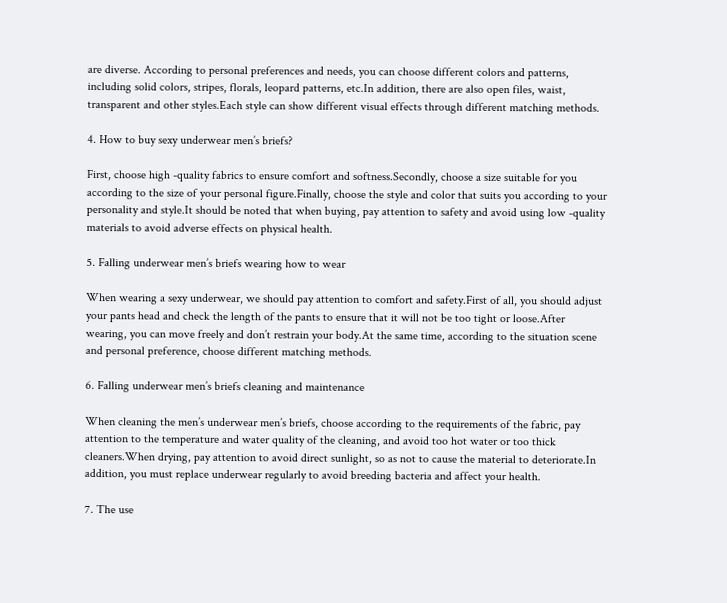are diverse. According to personal preferences and needs, you can choose different colors and patterns, including solid colors, stripes, florals, leopard patterns, etc.In addition, there are also open files, waist, transparent and other styles.Each style can show different visual effects through different matching methods.

4. How to buy sexy underwear men’s briefs?

First, choose high -quality fabrics to ensure comfort and softness.Secondly, choose a size suitable for you according to the size of your personal figure.Finally, choose the style and color that suits you according to your personality and style.It should be noted that when buying, pay attention to safety and avoid using low -quality materials to avoid adverse effects on physical health.

5. Falling underwear men’s briefs wearing how to wear

When wearing a sexy underwear, we should pay attention to comfort and safety.First of all, you should adjust your pants head and check the length of the pants to ensure that it will not be too tight or loose.After wearing, you can move freely and don’t restrain your body.At the same time, according to the situation scene and personal preference, choose different matching methods.

6. Falling underwear men’s briefs cleaning and maintenance

When cleaning the men’s underwear men’s briefs, choose according to the requirements of the fabric, pay attention to the temperature and water quality of the cleaning, and avoid too hot water or too thick cleaners.When drying, pay attention to avoid direct sunlight, so as not to cause the material to deteriorate.In addition, you must replace underwear regularly to avoid breeding bacteria and affect your health.

7. The use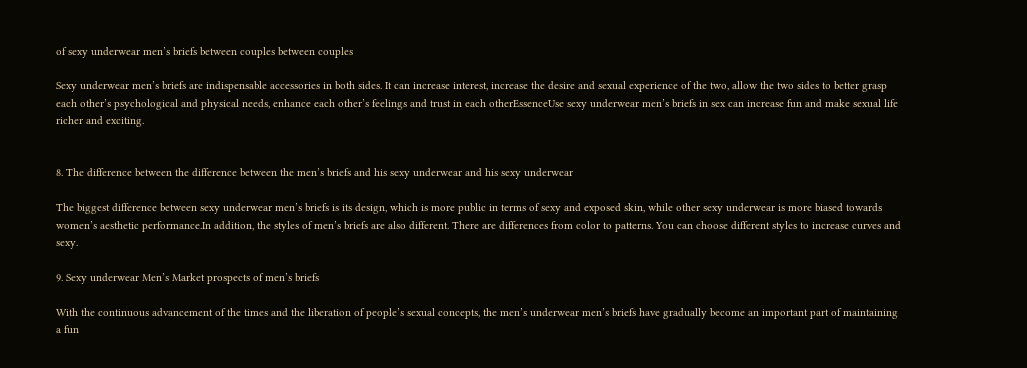of sexy underwear men’s briefs between couples between couples

Sexy underwear men’s briefs are indispensable accessories in both sides. It can increase interest, increase the desire and sexual experience of the two, allow the two sides to better grasp each other’s psychological and physical needs, enhance each other’s feelings and trust in each otherEssenceUse sexy underwear men’s briefs in sex can increase fun and make sexual life richer and exciting.


8. The difference between the difference between the men’s briefs and his sexy underwear and his sexy underwear

The biggest difference between sexy underwear men’s briefs is its design, which is more public in terms of sexy and exposed skin, while other sexy underwear is more biased towards women’s aesthetic performance.In addition, the styles of men’s briefs are also different. There are differences from color to patterns. You can choose different styles to increase curves and sexy.

9. Sexy underwear Men’s Market prospects of men’s briefs

With the continuous advancement of the times and the liberation of people’s sexual concepts, the men’s underwear men’s briefs have gradually become an important part of maintaining a fun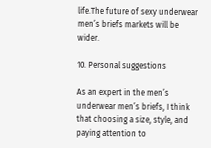life.The future of sexy underwear men’s briefs markets will be wider.

10. Personal suggestions

As an expert in the men’s underwear men’s briefs, I think that choosing a size, style, and paying attention to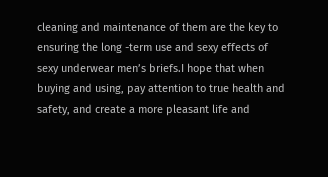cleaning and maintenance of them are the key to ensuring the long -term use and sexy effects of sexy underwear men’s briefs.I hope that when buying and using, pay attention to true health and safety, and create a more pleasant life and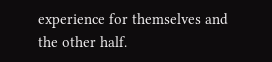experience for themselves and the other half.